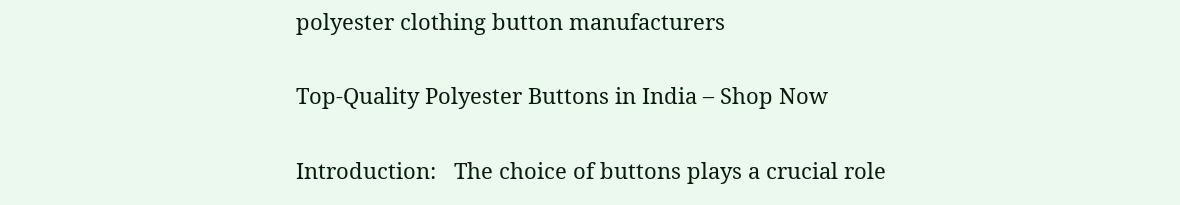polyester clothing button manufacturers

Top-Quality Polyester Buttons in India – Shop Now

Introduction:   The choice of buttons plays a crucial role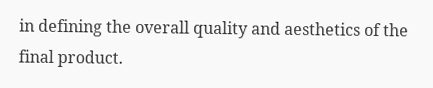in defining the overall quality and aesthetics of the final product.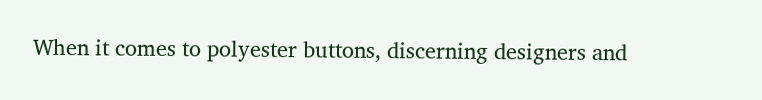When it comes to polyester buttons, discerning designers and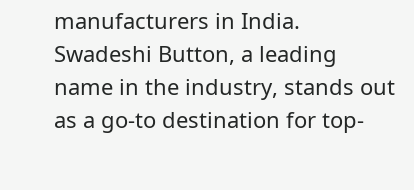manufacturers in India.  Swadeshi Button, a leading name in the industry, stands out as a go-to destination for top-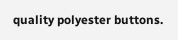quality polyester buttons.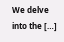We delve into the […]